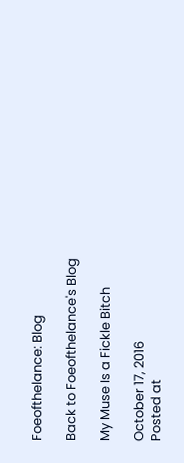Foeofthelance: Blog

Back to Foeofthelance's Blog

My Muse Is a Fickle Bitch

October 17, 2016
Posted at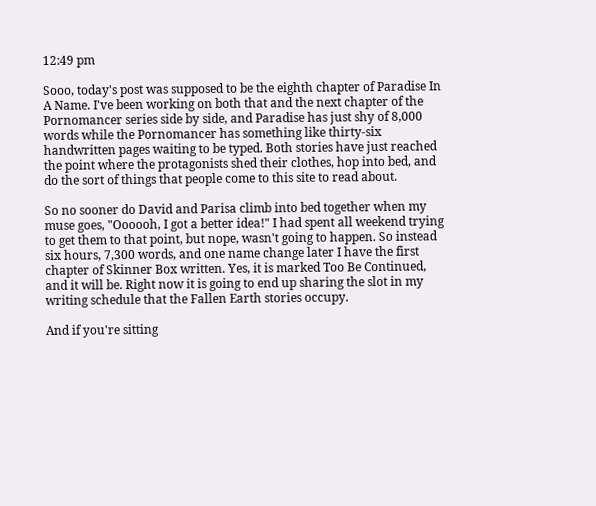12:49 pm

Sooo, today's post was supposed to be the eighth chapter of Paradise In A Name. I've been working on both that and the next chapter of the Pornomancer series side by side, and Paradise has just shy of 8,000 words while the Pornomancer has something like thirty-six handwritten pages waiting to be typed. Both stories have just reached the point where the protagonists shed their clothes, hop into bed, and do the sort of things that people come to this site to read about.

So no sooner do David and Parisa climb into bed together when my muse goes, "Oooooh, I got a better idea!" I had spent all weekend trying to get them to that point, but nope, wasn't going to happen. So instead six hours, 7,300 words, and one name change later I have the first chapter of Skinner Box written. Yes, it is marked Too Be Continued, and it will be. Right now it is going to end up sharing the slot in my writing schedule that the Fallen Earth stories occupy.

And if you're sitting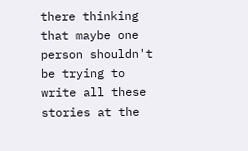there thinking that maybe one person shouldn't be trying to write all these stories at the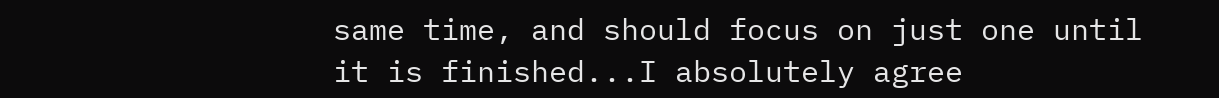same time, and should focus on just one until it is finished...I absolutely agree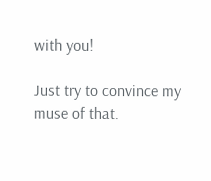with you!

Just try to convince my muse of that.